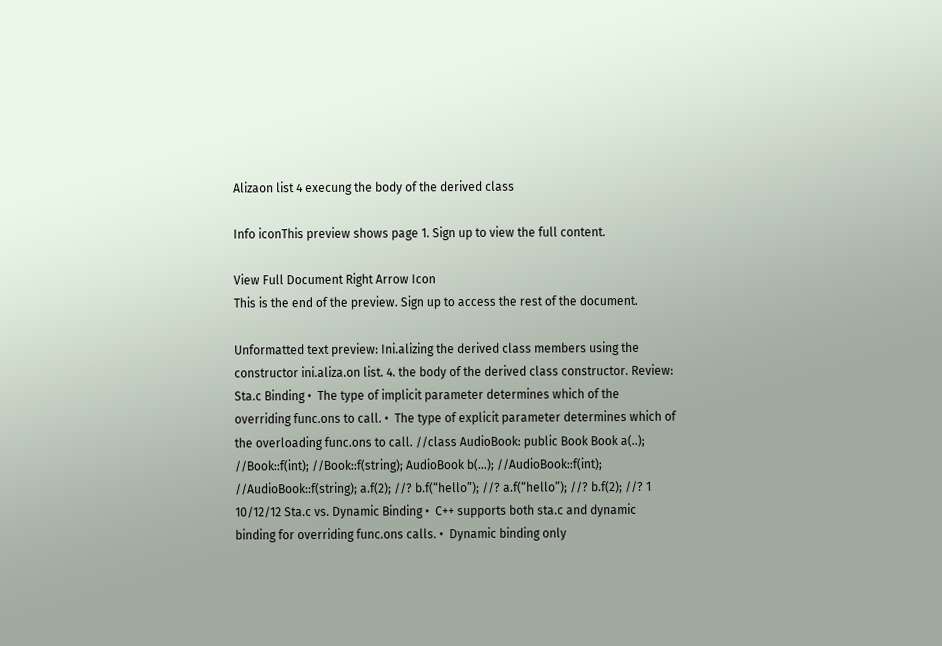Alizaon list 4 execung the body of the derived class

Info iconThis preview shows page 1. Sign up to view the full content.

View Full Document Right Arrow Icon
This is the end of the preview. Sign up to access the rest of the document.

Unformatted text preview: Ini.alizing the derived class members using the constructor ini.aliza.on list. 4. the body of the derived class constructor. Review: Sta.c Binding •  The type of implicit parameter determines which of the overriding func.ons to call. •  The type of explicit parameter determines which of the overloading func.ons to call. //class AudioBook: public Book Book a(..); //Book::f(int); //Book::f(string); AudioBook b(…); //AudioBook::f(int); //AudioBook::f(string); a.f(2); //? b.f(“hello”); //? a.f(“hello”); //? b.f(2); //? 1 10/12/12 Sta.c vs. Dynamic Binding •  C++ supports both sta.c and dynamic binding for overriding func.ons calls. •  Dynamic binding only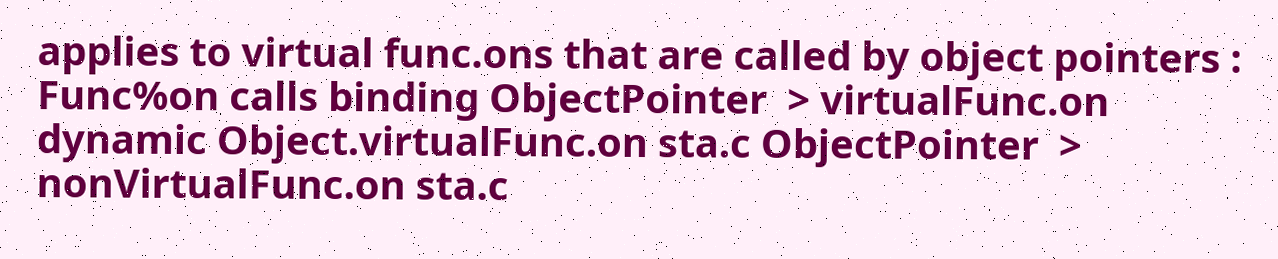applies to virtual func.ons that are called by object pointers : Func%on calls binding ObjectPointer  > virtualFunc.on dynamic Object.virtualFunc.on sta.c ObjectPointer  > nonVirtualFunc.on sta.c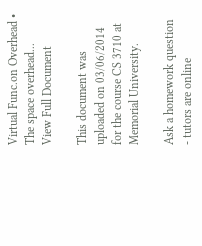Virtual Func.on Overhead •  The space overhead...
View Full Document

This document was uploaded on 03/06/2014 for the course CS 3710 at Memorial University.

Ask a homework question - tutors are online